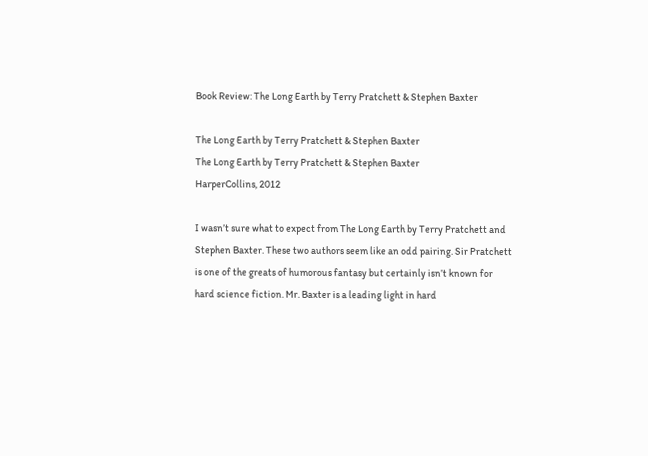Book Review: The Long Earth by Terry Pratchett & Stephen Baxter

The Long Earth by Terry Pratchett & Stephen Baxter
The Long Earth by Terry Pratchett & Stephen Baxter
HarperCollins, 2012

I wasn’t sure what to expect from The Long Earth by Terry Pratchett and Stephen Baxter. These two authors seem like an odd pairing. Sir Pratchett is one of the greats of humorous fantasy but certainly isn’t known for hard science fiction. Mr. Baxter is a leading light in hard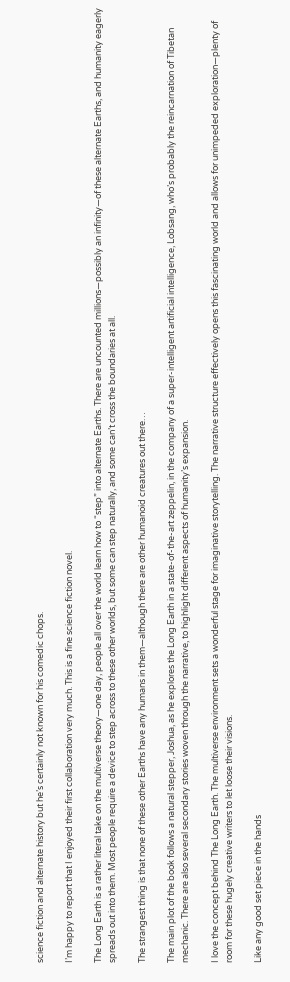science fiction and alternate history but he’s certainly not known for his comedic chops.

I’m happy to report that I enjoyed their first collaboration very much. This is a fine science fiction novel.

The Long Earth is a rather literal take on the multiverse theory—one day, people all over the world learn how to “step” into alternate Earths. There are uncounted millions—possibly an infinity—of these alternate Earths, and humanity eagerly spreads out into them. Most people require a device to step across to these other worlds, but some can step naturally, and some can’t cross the boundaries at all.

The strangest thing is that none of these other Earths have any humans in them—although there are other humanoid creatures out there…

The main plot of the book follows a natural stepper, Joshua, as he explores the Long Earth in a state-of-the-art zeppelin, in the company of a super-intelligent artificial intelligence, Lobsang, who’s probably the reincarnation of Tibetan mechanic. There are also several secondary stories woven through the narrative, to highlight different aspects of humanity’s expansion.

I love the concept behind The Long Earth. The multiverse environment sets a wonderful stage for imaginative storytelling. The narrative structure effectively opens this fascinating world and allows for unimpeded exploration—plenty of room for these hugely creative writers to let loose their visions.

Like any good set piece in the hands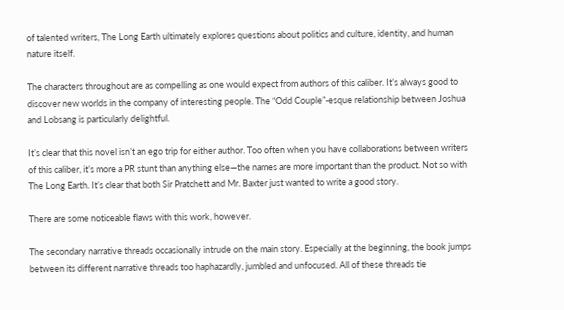of talented writers, The Long Earth ultimately explores questions about politics and culture, identity, and human nature itself.

The characters throughout are as compelling as one would expect from authors of this caliber. It’s always good to discover new worlds in the company of interesting people. The “Odd Couple”-esque relationship between Joshua and Lobsang is particularly delightful.

It’s clear that this novel isn’t an ego trip for either author. Too often when you have collaborations between writers of this caliber, it’s more a PR stunt than anything else—the names are more important than the product. Not so with The Long Earth. It’s clear that both Sir Pratchett and Mr. Baxter just wanted to write a good story.

There are some noticeable flaws with this work, however.

The secondary narrative threads occasionally intrude on the main story. Especially at the beginning, the book jumps between its different narrative threads too haphazardly, jumbled and unfocused. All of these threads tie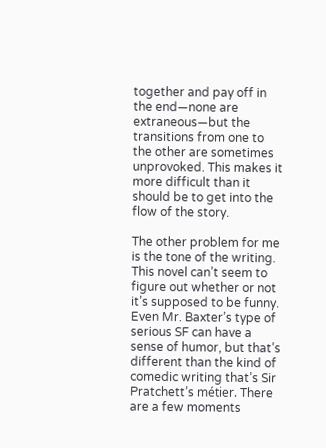together and pay off in the end—none are extraneous—but the transitions from one to the other are sometimes unprovoked. This makes it more difficult than it should be to get into the flow of the story.

The other problem for me is the tone of the writing. This novel can’t seem to figure out whether or not it’s supposed to be funny. Even Mr. Baxter’s type of serious SF can have a sense of humor, but that’s different than the kind of comedic writing that’s Sir Pratchett’s métier. There are a few moments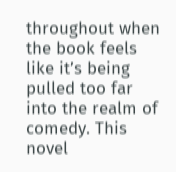throughout when the book feels like it’s being pulled too far into the realm of comedy. This novel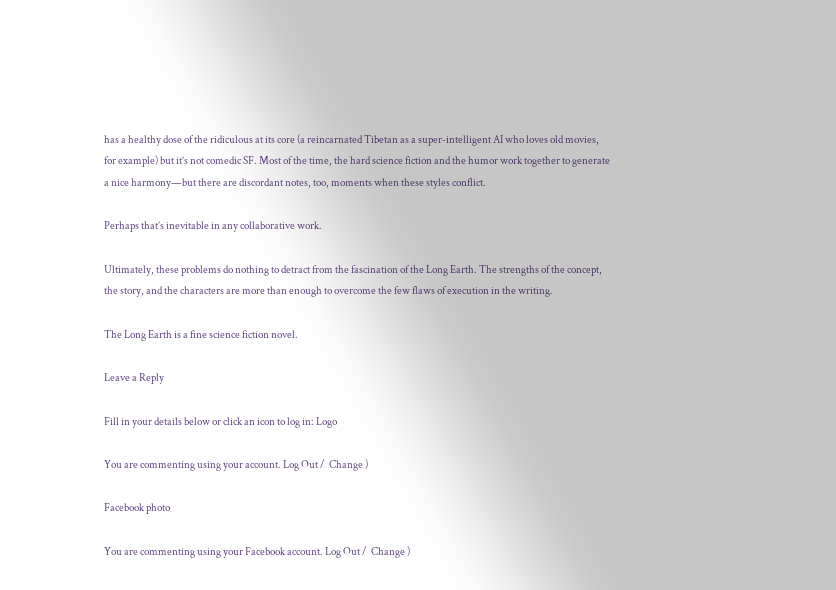has a healthy dose of the ridiculous at its core (a reincarnated Tibetan as a super-intelligent AI who loves old movies, for example) but it’s not comedic SF. Most of the time, the hard science fiction and the humor work together to generate a nice harmony—but there are discordant notes, too, moments when these styles conflict.

Perhaps that’s inevitable in any collaborative work.

Ultimately, these problems do nothing to detract from the fascination of the Long Earth. The strengths of the concept, the story, and the characters are more than enough to overcome the few flaws of execution in the writing.

The Long Earth is a fine science fiction novel.

Leave a Reply

Fill in your details below or click an icon to log in: Logo

You are commenting using your account. Log Out /  Change )

Facebook photo

You are commenting using your Facebook account. Log Out /  Change )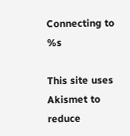Connecting to %s

This site uses Akismet to reduce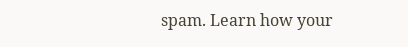spam. Learn how your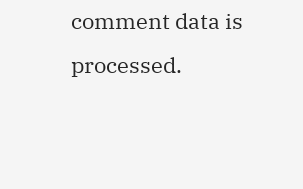comment data is processed.